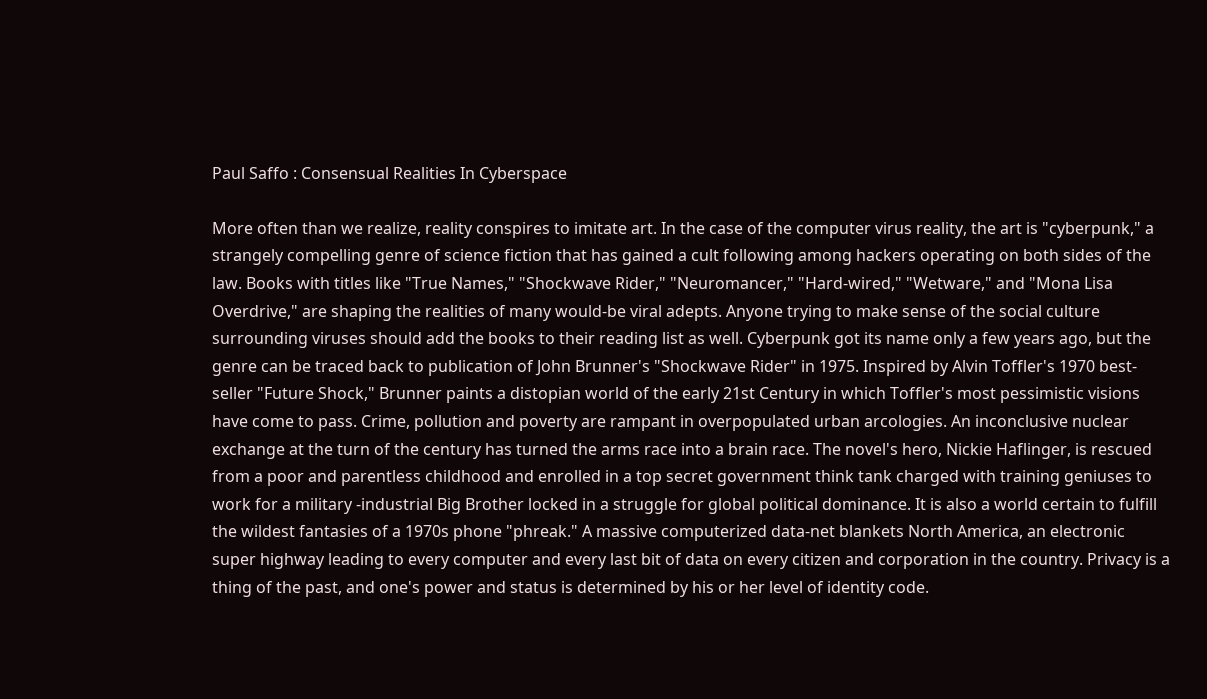Paul Saffo : Consensual Realities In Cyberspace

More often than we realize, reality conspires to imitate art. In the case of the computer virus reality, the art is "cyberpunk," a strangely compelling genre of science fiction that has gained a cult following among hackers operating on both sides of the law. Books with titles like "True Names," "Shockwave Rider," "Neuromancer," "Hard-wired," "Wetware," and "Mona Lisa Overdrive," are shaping the realities of many would-be viral adepts. Anyone trying to make sense of the social culture surrounding viruses should add the books to their reading list as well. Cyberpunk got its name only a few years ago, but the genre can be traced back to publication of John Brunner's "Shockwave Rider" in 1975. Inspired by Alvin Toffler's 1970 best-seller "Future Shock," Brunner paints a distopian world of the early 21st Century in which Toffler's most pessimistic visions have come to pass. Crime, pollution and poverty are rampant in overpopulated urban arcologies. An inconclusive nuclear exchange at the turn of the century has turned the arms race into a brain race. The novel's hero, Nickie Haflinger, is rescued from a poor and parentless childhood and enrolled in a top secret government think tank charged with training geniuses to work for a military -industrial Big Brother locked in a struggle for global political dominance. It is also a world certain to fulfill the wildest fantasies of a 1970s phone "phreak." A massive computerized data-net blankets North America, an electronic super highway leading to every computer and every last bit of data on every citizen and corporation in the country. Privacy is a thing of the past, and one's power and status is determined by his or her level of identity code.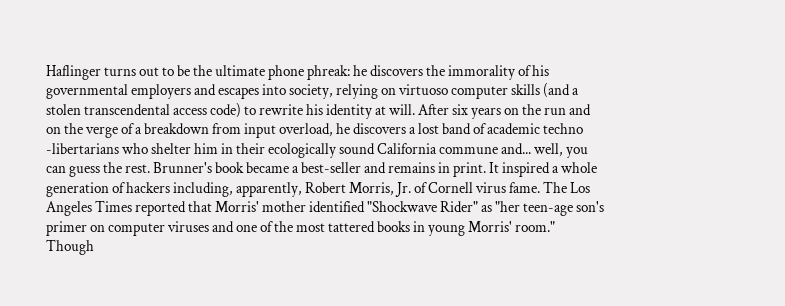Haflinger turns out to be the ultimate phone phreak: he discovers the immorality of his governmental employers and escapes into society, relying on virtuoso computer skills (and a stolen transcendental access code) to rewrite his identity at will. After six years on the run and on the verge of a breakdown from input overload, he discovers a lost band of academic techno -libertarians who shelter him in their ecologically sound California commune and... well, you can guess the rest. Brunner's book became a best-seller and remains in print. It inspired a whole generation of hackers including, apparently, Robert Morris, Jr. of Cornell virus fame. The Los Angeles Times reported that Morris' mother identified "Shockwave Rider" as "her teen-age son's primer on computer viruses and one of the most tattered books in young Morris' room." Though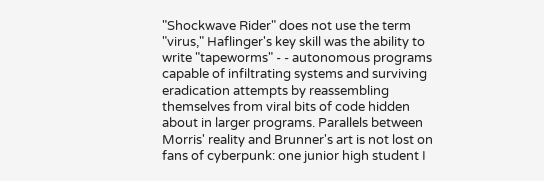"Shockwave Rider" does not use the term "virus," Haflinger's key skill was the ability to write "tapeworms" - - autonomous programs capable of infiltrating systems and surviving eradication attempts by reassembling themselves from viral bits of code hidden about in larger programs. Parallels between Morris' reality and Brunner's art is not lost on fans of cyberpunk: one junior high student I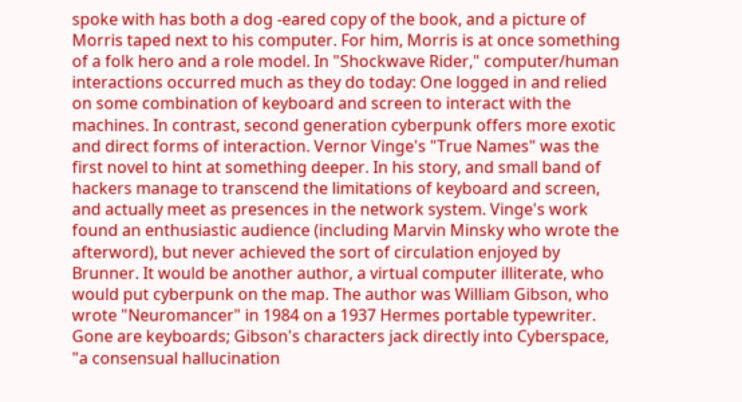spoke with has both a dog -eared copy of the book, and a picture of Morris taped next to his computer. For him, Morris is at once something of a folk hero and a role model. In "Shockwave Rider," computer/human interactions occurred much as they do today: One logged in and relied on some combination of keyboard and screen to interact with the machines. In contrast, second generation cyberpunk offers more exotic and direct forms of interaction. Vernor Vinge's "True Names" was the first novel to hint at something deeper. In his story, and small band of hackers manage to transcend the limitations of keyboard and screen, and actually meet as presences in the network system. Vinge's work found an enthusiastic audience (including Marvin Minsky who wrote the afterword), but never achieved the sort of circulation enjoyed by Brunner. It would be another author, a virtual computer illiterate, who would put cyberpunk on the map. The author was William Gibson, who wrote "Neuromancer" in 1984 on a 1937 Hermes portable typewriter. Gone are keyboards; Gibson's characters jack directly into Cyberspace, "a consensual hallucination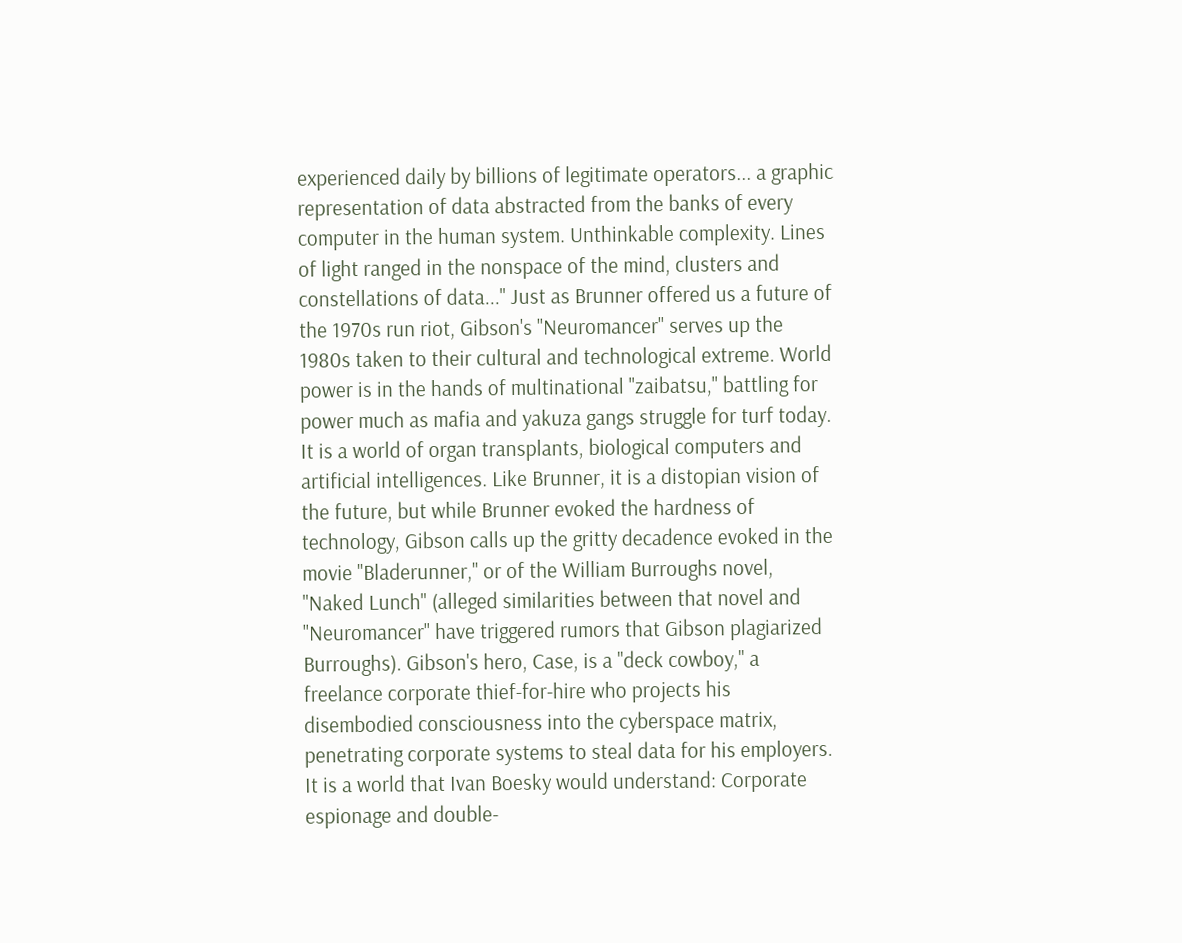experienced daily by billions of legitimate operators... a graphic representation of data abstracted from the banks of every computer in the human system. Unthinkable complexity. Lines of light ranged in the nonspace of the mind, clusters and constellations of data..." Just as Brunner offered us a future of the 1970s run riot, Gibson's "Neuromancer" serves up the 1980s taken to their cultural and technological extreme. World power is in the hands of multinational "zaibatsu," battling for power much as mafia and yakuza gangs struggle for turf today. It is a world of organ transplants, biological computers and artificial intelligences. Like Brunner, it is a distopian vision of the future, but while Brunner evoked the hardness of technology, Gibson calls up the gritty decadence evoked in the movie "Bladerunner," or of the William Burroughs novel, "Naked Lunch" (alleged similarities between that novel and "Neuromancer" have triggered rumors that Gibson plagiarized Burroughs). Gibson's hero, Case, is a "deck cowboy," a freelance corporate thief-for-hire who projects his disembodied consciousness into the cyberspace matrix, penetrating corporate systems to steal data for his employers. It is a world that Ivan Boesky would understand: Corporate espionage and double-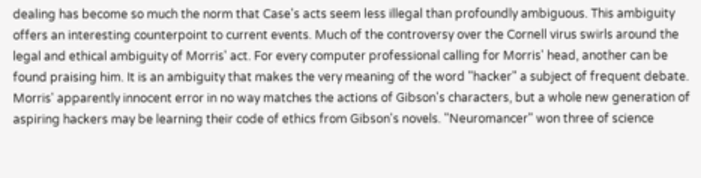dealing has become so much the norm that Case's acts seem less illegal than profoundly ambiguous. This ambiguity offers an interesting counterpoint to current events. Much of the controversy over the Cornell virus swirls around the legal and ethical ambiguity of Morris' act. For every computer professional calling for Morris' head, another can be found praising him. It is an ambiguity that makes the very meaning of the word "hacker" a subject of frequent debate. Morris' apparently innocent error in no way matches the actions of Gibson's characters, but a whole new generation of aspiring hackers may be learning their code of ethics from Gibson's novels. "Neuromancer" won three of science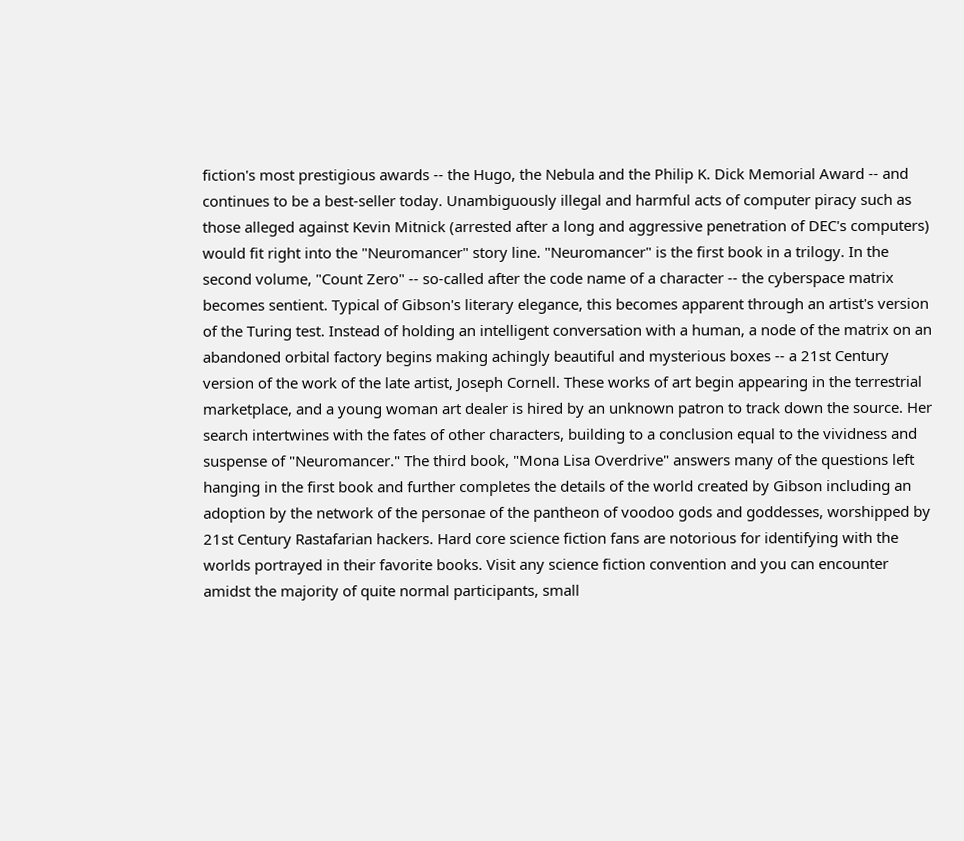fiction's most prestigious awards -- the Hugo, the Nebula and the Philip K. Dick Memorial Award -- and continues to be a best-seller today. Unambiguously illegal and harmful acts of computer piracy such as those alleged against Kevin Mitnick (arrested after a long and aggressive penetration of DEC's computers) would fit right into the "Neuromancer" story line. "Neuromancer" is the first book in a trilogy. In the second volume, "Count Zero" -- so-called after the code name of a character -- the cyberspace matrix becomes sentient. Typical of Gibson's literary elegance, this becomes apparent through an artist's version of the Turing test. Instead of holding an intelligent conversation with a human, a node of the matrix on an abandoned orbital factory begins making achingly beautiful and mysterious boxes -- a 21st Century version of the work of the late artist, Joseph Cornell. These works of art begin appearing in the terrestrial marketplace, and a young woman art dealer is hired by an unknown patron to track down the source. Her search intertwines with the fates of other characters, building to a conclusion equal to the vividness and suspense of "Neuromancer." The third book, "Mona Lisa Overdrive" answers many of the questions left hanging in the first book and further completes the details of the world created by Gibson including an adoption by the network of the personae of the pantheon of voodoo gods and goddesses, worshipped by 21st Century Rastafarian hackers. Hard core science fiction fans are notorious for identifying with the worlds portrayed in their favorite books. Visit any science fiction convention and you can encounter amidst the majority of quite normal participants, small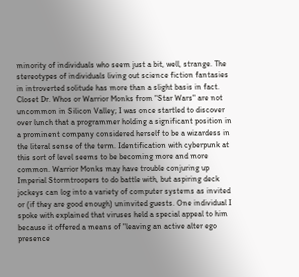minority of individuals who seem just a bit, well, strange. The stereotypes of individuals living out science fiction fantasies in introverted solitude has more than a slight basis in fact. Closet Dr. Whos or Warrior Monks from "Star Wars" are not uncommon in Silicon Valley; I was once startled to discover over lunch that a programmer holding a significant position in a prominent company considered herself to be a wizardess in the literal sense of the term. Identification with cyberpunk at this sort of level seems to be becoming more and more common. Warrior Monks may have trouble conjuring up Imperial Stormtroopers to do battle with, but aspiring deck jockeys can log into a variety of computer systems as invited or (if they are good enough) uninvited guests. One individual I spoke with explained that viruses held a special appeal to him because it offered a means of "leaving an active alter ego presence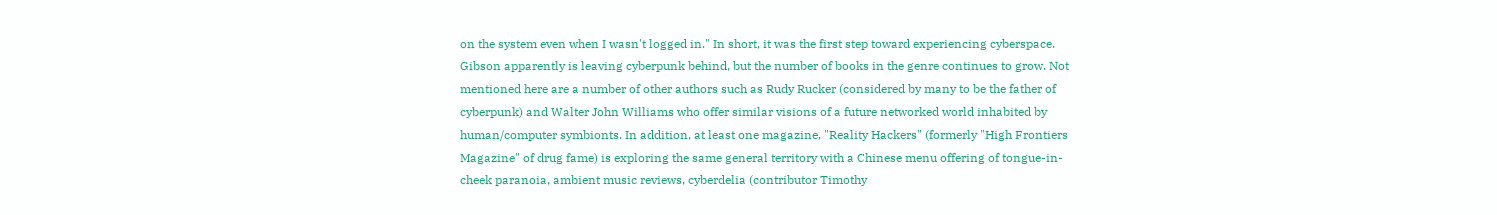on the system even when I wasn't logged in." In short, it was the first step toward experiencing cyberspace. Gibson apparently is leaving cyberpunk behind, but the number of books in the genre continues to grow. Not mentioned here are a number of other authors such as Rudy Rucker (considered by many to be the father of cyberpunk) and Walter John Williams who offer similar visions of a future networked world inhabited by human/computer symbionts. In addition, at least one magazine, "Reality Hackers" (formerly "High Frontiers Magazine" of drug fame) is exploring the same general territory with a Chinese menu offering of tongue-in-cheek paranoia, ambient music reviews, cyberdelia (contributor Timothy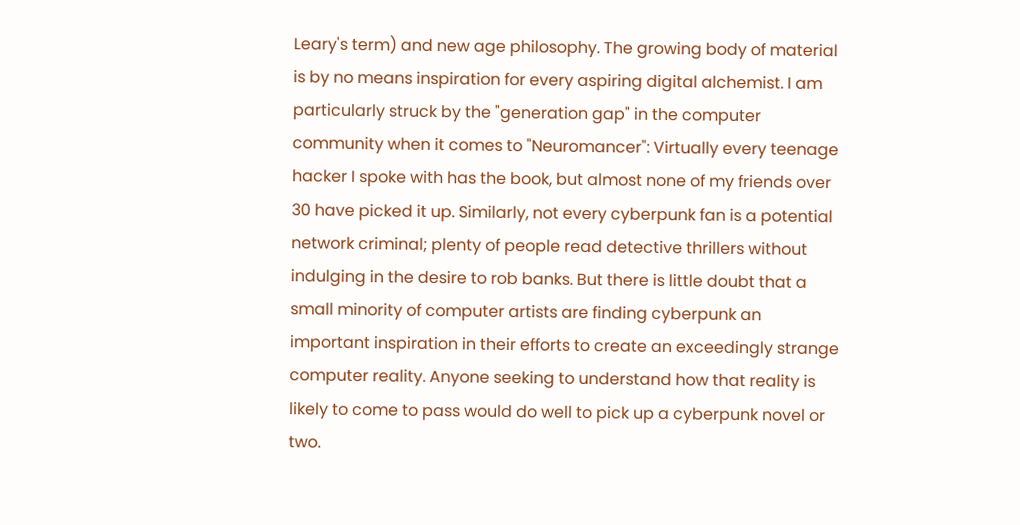Leary's term) and new age philosophy. The growing body of material is by no means inspiration for every aspiring digital alchemist. I am particularly struck by the "generation gap" in the computer community when it comes to "Neuromancer": Virtually every teenage hacker I spoke with has the book, but almost none of my friends over 30 have picked it up. Similarly, not every cyberpunk fan is a potential network criminal; plenty of people read detective thrillers without indulging in the desire to rob banks. But there is little doubt that a small minority of computer artists are finding cyberpunk an important inspiration in their efforts to create an exceedingly strange computer reality. Anyone seeking to understand how that reality is likely to come to pass would do well to pick up a cyberpunk novel or two.